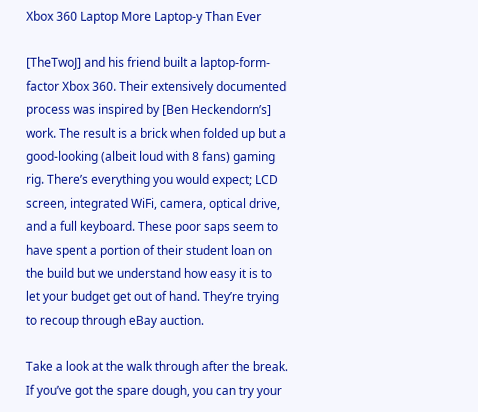Xbox 360 Laptop More Laptop-y Than Ever

[TheTwoJ] and his friend built a laptop-form-factor Xbox 360. Their extensively documented process was inspired by [Ben Heckendorn’s] work. The result is a brick when folded up but a good-looking (albeit loud with 8 fans) gaming rig. There’s everything you would expect; LCD screen, integrated WiFi, camera, optical drive, and a full keyboard. These poor saps seem to have spent a portion of their student loan on the build but we understand how easy it is to let your budget get out of hand. They’re trying to recoup through eBay auction.

Take a look at the walk through after the break.  If you’ve got the spare dough, you can try your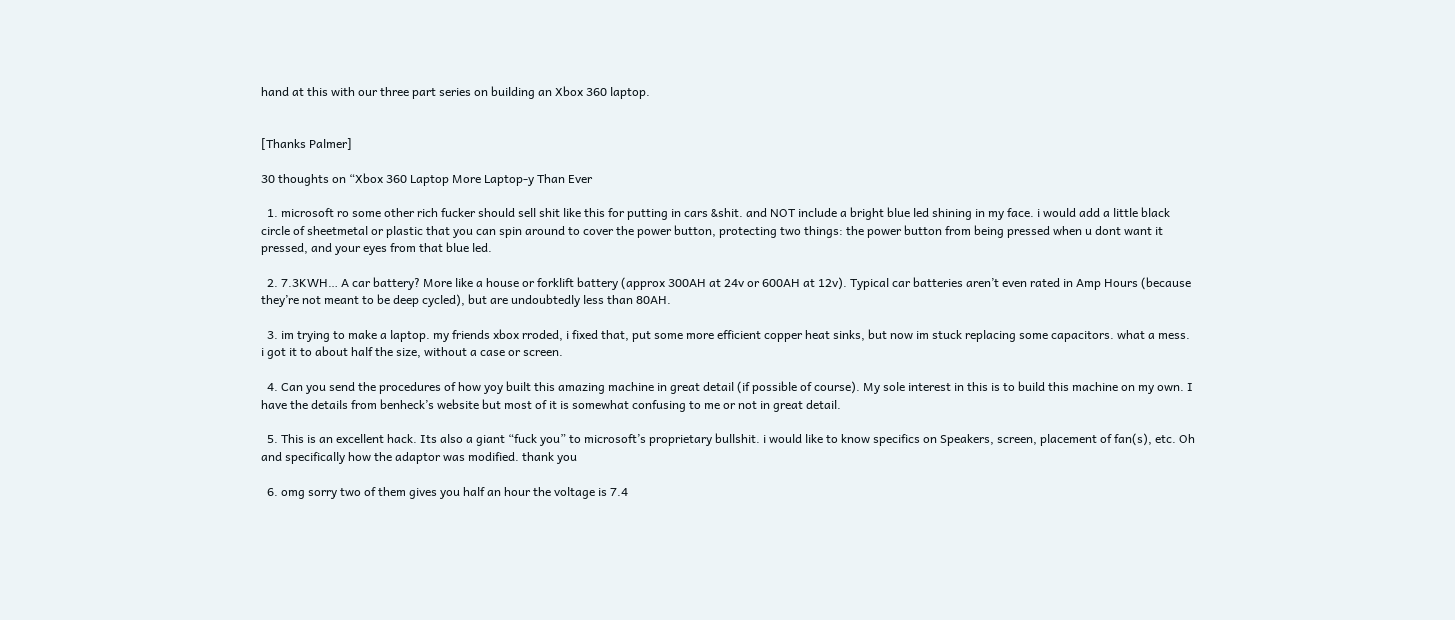hand at this with our three part series on building an Xbox 360 laptop.


[Thanks Palmer]

30 thoughts on “Xbox 360 Laptop More Laptop-y Than Ever

  1. microsoft ro some other rich fucker should sell shit like this for putting in cars &shit. and NOT include a bright blue led shining in my face. i would add a little black circle of sheetmetal or plastic that you can spin around to cover the power button, protecting two things: the power button from being pressed when u dont want it pressed, and your eyes from that blue led.

  2. 7.3KWH… A car battery? More like a house or forklift battery (approx 300AH at 24v or 600AH at 12v). Typical car batteries aren’t even rated in Amp Hours (because they’re not meant to be deep cycled), but are undoubtedly less than 80AH.

  3. im trying to make a laptop. my friends xbox rroded, i fixed that, put some more efficient copper heat sinks, but now im stuck replacing some capacitors. what a mess. i got it to about half the size, without a case or screen.

  4. Can you send the procedures of how yoy built this amazing machine in great detail (if possible of course). My sole interest in this is to build this machine on my own. I have the details from benheck’s website but most of it is somewhat confusing to me or not in great detail.

  5. This is an excellent hack. Its also a giant “fuck you” to microsoft’s proprietary bullshit. i would like to know specifics on Speakers, screen, placement of fan(s), etc. Oh and specifically how the adaptor was modified. thank you

  6. omg sorry two of them gives you half an hour the voltage is 7.4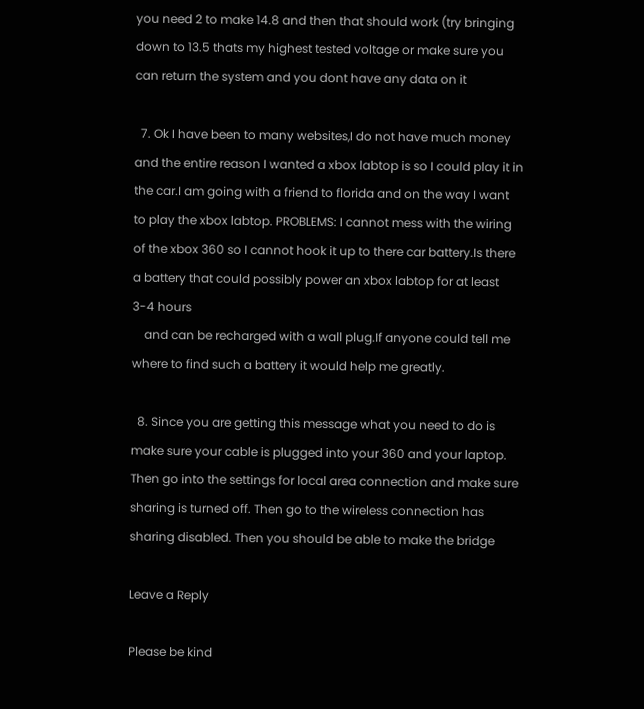you need 2 to make 14.8 and then that should work (try bringing down to 13.5 thats my highest tested voltage or make sure you can return the system and you dont have any data on it

  7. Ok I have been to many websites,I do not have much money and the entire reason I wanted a xbox labtop is so I could play it in the car.I am going with a friend to florida and on the way I want to play the xbox labtop. PROBLEMS: I cannot mess with the wiring of the xbox 360 so I cannot hook it up to there car battery.Is there a battery that could possibly power an xbox labtop for at least 3-4 hours
    and can be recharged with a wall plug.If anyone could tell me where to find such a battery it would help me greatly.

  8. Since you are getting this message what you need to do is make sure your cable is plugged into your 360 and your laptop. Then go into the settings for local area connection and make sure sharing is turned off. Then go to the wireless connection has sharing disabled. Then you should be able to make the bridge

Leave a Reply

Please be kind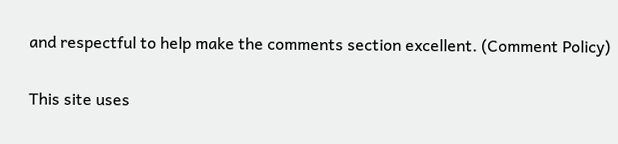and respectful to help make the comments section excellent. (Comment Policy)

This site uses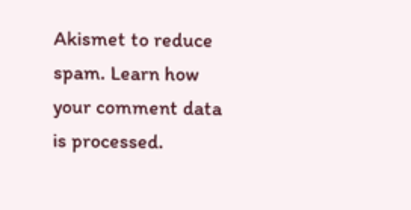Akismet to reduce spam. Learn how your comment data is processed.